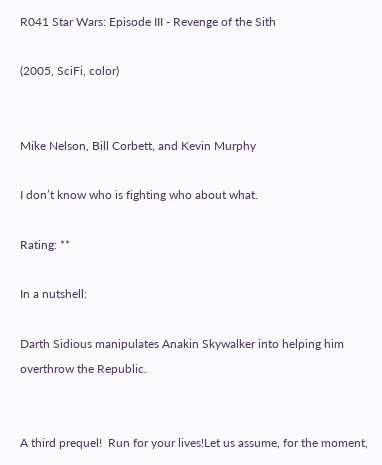R041 Star Wars: Episode III - Revenge of the Sith

(2005, SciFi, color)


Mike Nelson, Bill Corbett, and Kevin Murphy

I don’t know who is fighting who about what.

Rating: **

In a nutshell:

Darth Sidious manipulates Anakin Skywalker into helping him overthrow the Republic.


A third prequel!  Run for your lives!Let us assume, for the moment,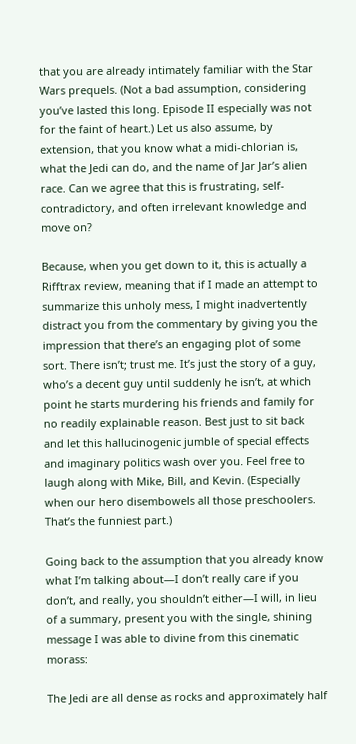that you are already intimately familiar with the Star Wars prequels. (Not a bad assumption, considering you’ve lasted this long. Episode II especially was not for the faint of heart.) Let us also assume, by extension, that you know what a midi-chlorian is, what the Jedi can do, and the name of Jar Jar’s alien race. Can we agree that this is frustrating, self-contradictory, and often irrelevant knowledge and move on?

Because, when you get down to it, this is actually a Rifftrax review, meaning that if I made an attempt to summarize this unholy mess, I might inadvertently distract you from the commentary by giving you the impression that there’s an engaging plot of some sort. There isn’t; trust me. It’s just the story of a guy, who’s a decent guy until suddenly he isn’t, at which point he starts murdering his friends and family for no readily explainable reason. Best just to sit back and let this hallucinogenic jumble of special effects and imaginary politics wash over you. Feel free to laugh along with Mike, Bill, and Kevin. (Especially when our hero disembowels all those preschoolers. That’s the funniest part.)

Going back to the assumption that you already know what I’m talking about—I don’t really care if you don’t, and really, you shouldn’t either—I will, in lieu of a summary, present you with the single, shining message I was able to divine from this cinematic morass:

The Jedi are all dense as rocks and approximately half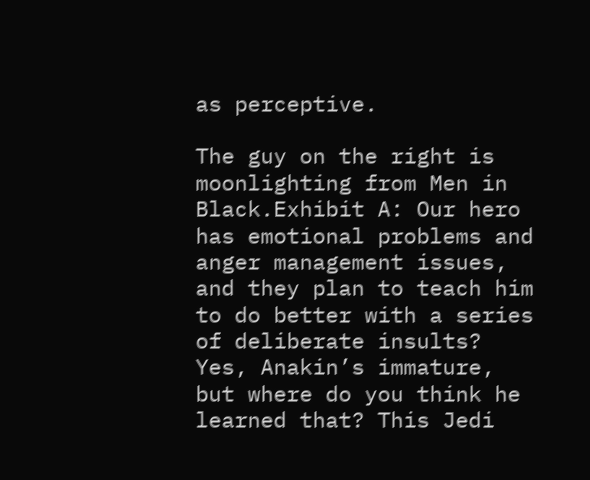as perceptive.

The guy on the right is moonlighting from Men in Black.Exhibit A: Our hero has emotional problems and anger management issues, and they plan to teach him to do better with a series of deliberate insults? Yes, Anakin’s immature, but where do you think he learned that? This Jedi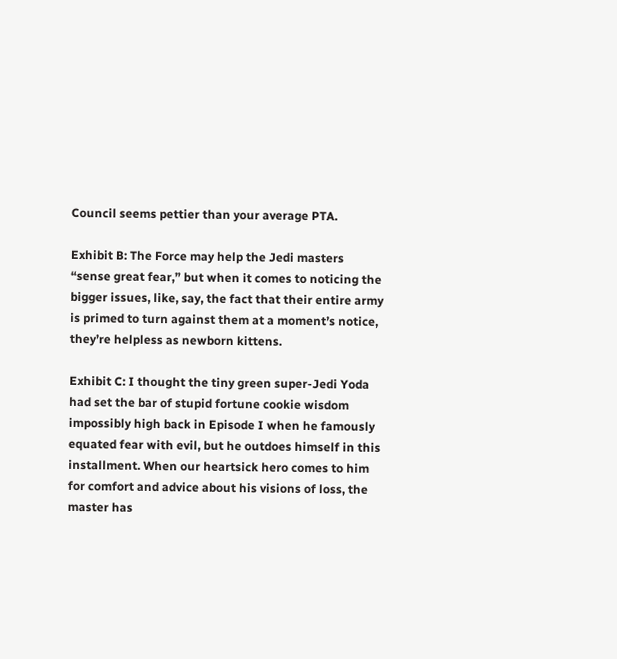Council seems pettier than your average PTA.

Exhibit B: The Force may help the Jedi masters “sense great fear,” but when it comes to noticing the bigger issues, like, say, the fact that their entire army is primed to turn against them at a moment’s notice, they’re helpless as newborn kittens.

Exhibit C: I thought the tiny green super-Jedi Yoda had set the bar of stupid fortune cookie wisdom impossibly high back in Episode I when he famously equated fear with evil, but he outdoes himself in this installment. When our heartsick hero comes to him for comfort and advice about his visions of loss, the master has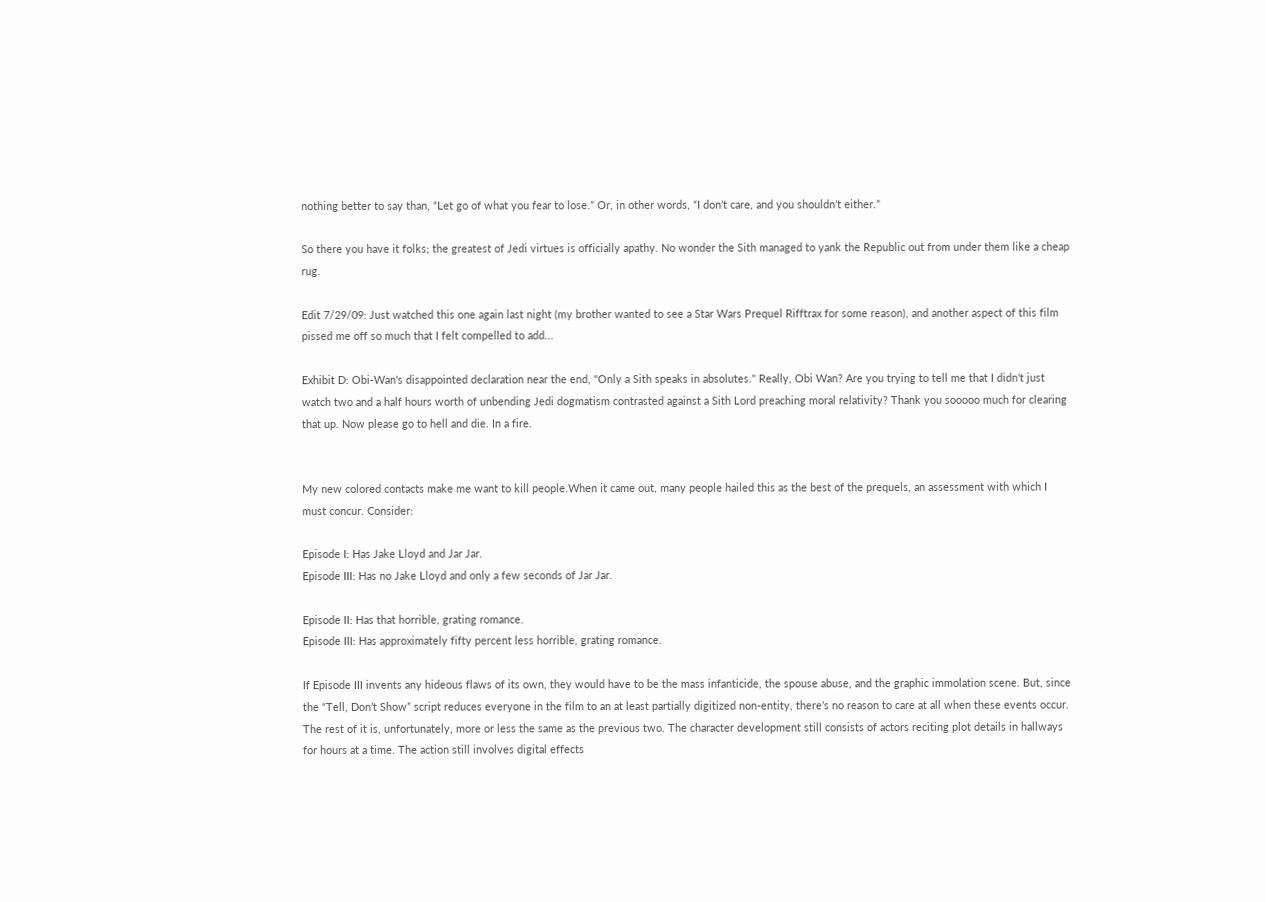nothing better to say than, “Let go of what you fear to lose.” Or, in other words, “I don’t care, and you shouldn’t either.”

So there you have it folks; the greatest of Jedi virtues is officially apathy. No wonder the Sith managed to yank the Republic out from under them like a cheap rug.

Edit 7/29/09: Just watched this one again last night (my brother wanted to see a Star Wars Prequel Rifftrax for some reason), and another aspect of this film pissed me off so much that I felt compelled to add...

Exhibit D: Obi-Wan's disappointed declaration near the end, "Only a Sith speaks in absolutes." Really, Obi Wan? Are you trying to tell me that I didn't just watch two and a half hours worth of unbending Jedi dogmatism contrasted against a Sith Lord preaching moral relativity? Thank you sooooo much for clearing that up. Now please go to hell and die. In a fire.


My new colored contacts make me want to kill people.When it came out, many people hailed this as the best of the prequels, an assessment with which I must concur. Consider:

Episode I: Has Jake Lloyd and Jar Jar.
Episode III: Has no Jake Lloyd and only a few seconds of Jar Jar.

Episode II: Has that horrible, grating romance.
Episode III: Has approximately fifty percent less horrible, grating romance.

If Episode III invents any hideous flaws of its own, they would have to be the mass infanticide, the spouse abuse, and the graphic immolation scene. But, since the “Tell, Don’t Show” script reduces everyone in the film to an at least partially digitized non-entity, there’s no reason to care at all when these events occur. The rest of it is, unfortunately, more or less the same as the previous two. The character development still consists of actors reciting plot details in hallways for hours at a time. The action still involves digital effects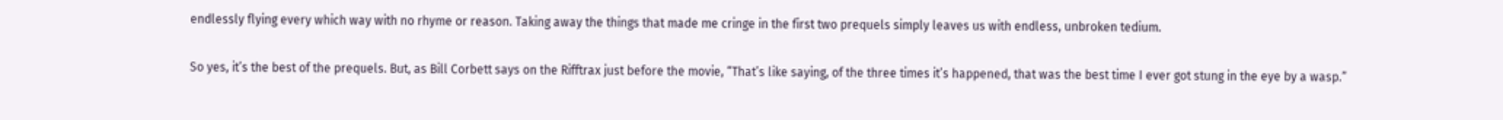endlessly flying every which way with no rhyme or reason. Taking away the things that made me cringe in the first two prequels simply leaves us with endless, unbroken tedium.

So yes, it’s the best of the prequels. But, as Bill Corbett says on the Rifftrax just before the movie, “That’s like saying, of the three times it’s happened, that was the best time I ever got stung in the eye by a wasp.”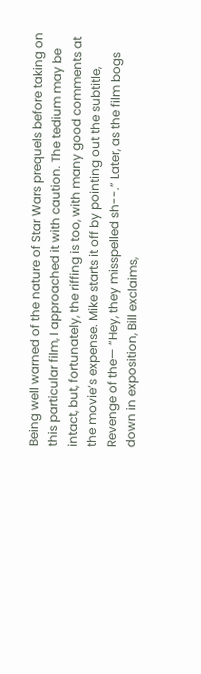Being well warned of the nature of Star Wars prequels before taking on this particular film, I approached it with caution. The tedium may be intact, but, fortunately, the riffing is too, with many good comments at the movie’s expense. Mike starts it off by pointing out the subtitle, Revenge of the— “Hey, they misspelled sh--.” Later, as the film bogs down in exposition, Bill exclaims,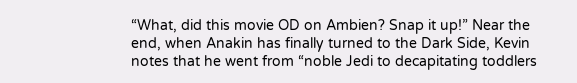“What, did this movie OD on Ambien? Snap it up!” Near the end, when Anakin has finally turned to the Dark Side, Kevin notes that he went from “noble Jedi to decapitating toddlers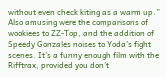without even check kiting as a warm up.” Also amusing were the comparisons of wookiees to ZZ-Top, and the addition of Speedy Gonzales noises to Yoda’s fight scenes. It’s a funny enough film with the Rifftrax, provided you don’t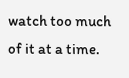watch too much of it at a time.